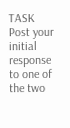TASK  Post your initial response to one of the two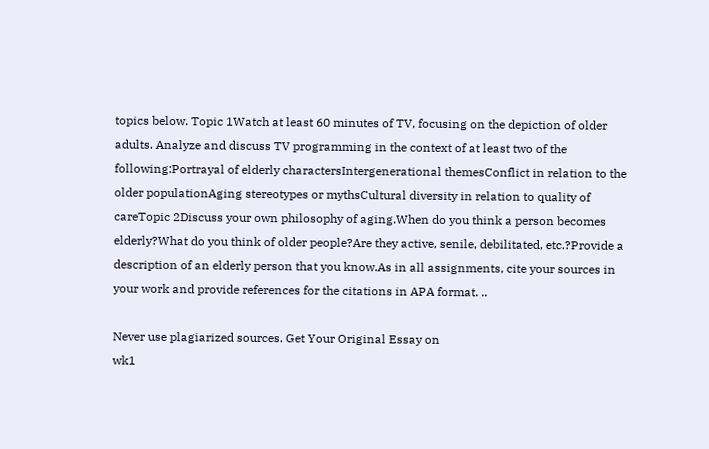topics below. Topic 1Watch at least 60 minutes of TV, focusing on the depiction of older adults. Analyze and discuss TV programming in the context of at least two of the following:Portrayal of elderly charactersIntergenerational themesConflict in relation to the older populationAging stereotypes or mythsCultural diversity in relation to quality of careTopic 2Discuss your own philosophy of aging.When do you think a person becomes elderly?What do you think of older people?Are they active, senile, debilitated, etc.?Provide a description of an elderly person that you know.As in all assignments, cite your sources in your work and provide references for the citations in APA format. ..

Never use plagiarized sources. Get Your Original Essay on
wk1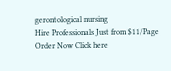gerontological nursing
Hire Professionals Just from $11/Page
Order Now Click here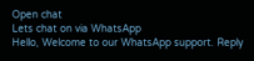Open chat
Lets chat on via WhatsApp
Hello, Welcome to our WhatsApp support. Reply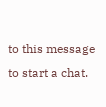to this message to start a chat.